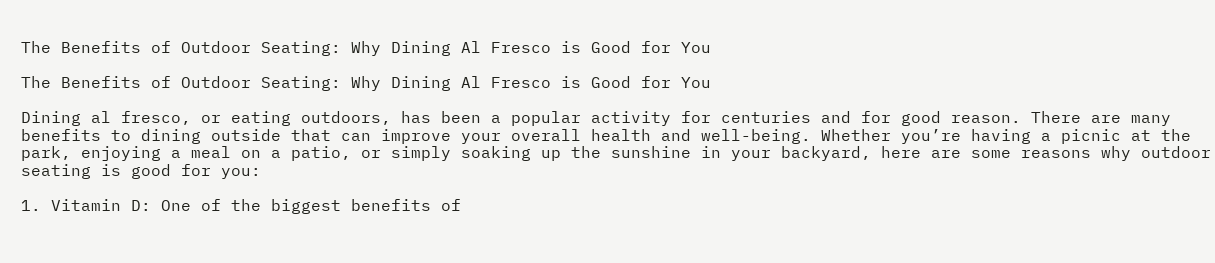The Benefits of Outdoor Seating: Why Dining Al Fresco is Good for You

The Benefits of Outdoor Seating: Why Dining Al Fresco is Good for You

Dining al fresco, or eating outdoors, has been a popular activity for centuries and for good reason. There are many benefits to dining outside that can improve your overall health and well-being. Whether you’re having a picnic at the park, enjoying a meal on a patio, or simply soaking up the sunshine in your backyard, here are some reasons why outdoor seating is good for you:

1. Vitamin D: One of the biggest benefits of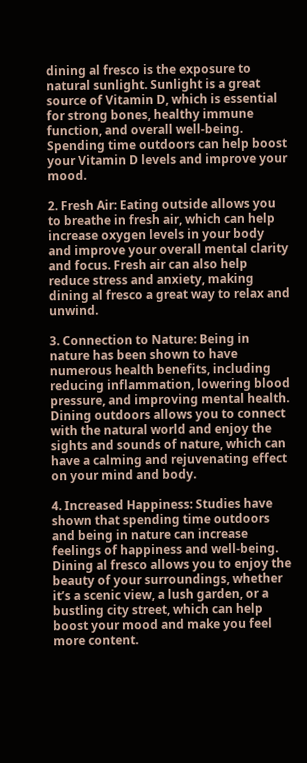dining al fresco is the exposure to natural sunlight. Sunlight is a great source of Vitamin D, which is essential for strong bones, healthy immune function, and overall well-being. Spending time outdoors can help boost your Vitamin D levels and improve your mood.

2. Fresh Air: Eating outside allows you to breathe in fresh air, which can help increase oxygen levels in your body and improve your overall mental clarity and focus. Fresh air can also help reduce stress and anxiety, making dining al fresco a great way to relax and unwind.

3. Connection to Nature: Being in nature has been shown to have numerous health benefits, including reducing inflammation, lowering blood pressure, and improving mental health. Dining outdoors allows you to connect with the natural world and enjoy the sights and sounds of nature, which can have a calming and rejuvenating effect on your mind and body.

4. Increased Happiness: Studies have shown that spending time outdoors and being in nature can increase feelings of happiness and well-being. Dining al fresco allows you to enjoy the beauty of your surroundings, whether it’s a scenic view, a lush garden, or a bustling city street, which can help boost your mood and make you feel more content.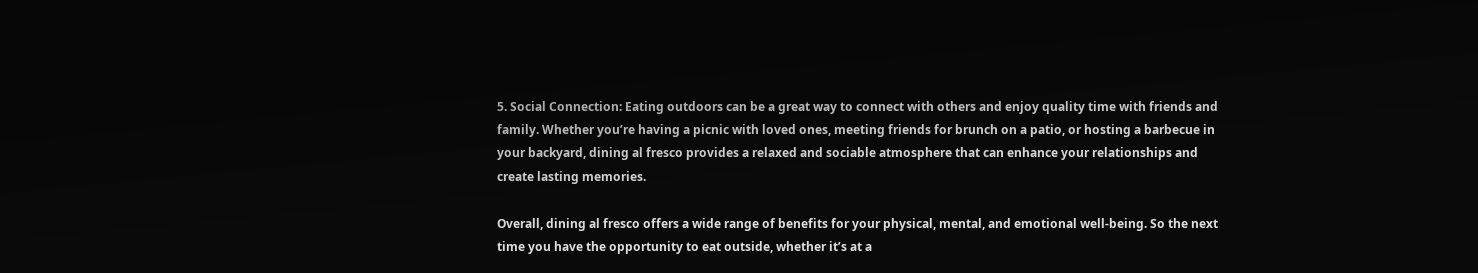5. Social Connection: Eating outdoors can be a great way to connect with others and enjoy quality time with friends and family. Whether you’re having a picnic with loved ones, meeting friends for brunch on a patio, or hosting a barbecue in your backyard, dining al fresco provides a relaxed and sociable atmosphere that can enhance your relationships and create lasting memories.

Overall, dining al fresco offers a wide range of benefits for your physical, mental, and emotional well-being. So the next time you have the opportunity to eat outside, whether it’s at a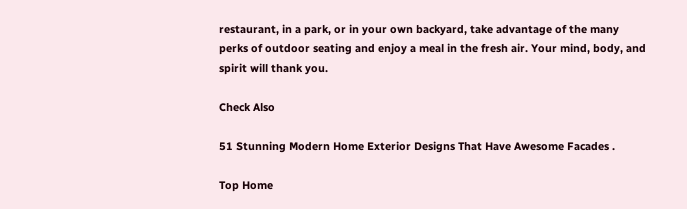restaurant, in a park, or in your own backyard, take advantage of the many perks of outdoor seating and enjoy a meal in the fresh air. Your mind, body, and spirit will thank you.

Check Also

51 Stunning Modern Home Exterior Designs That Have Awesome Facades .

Top Home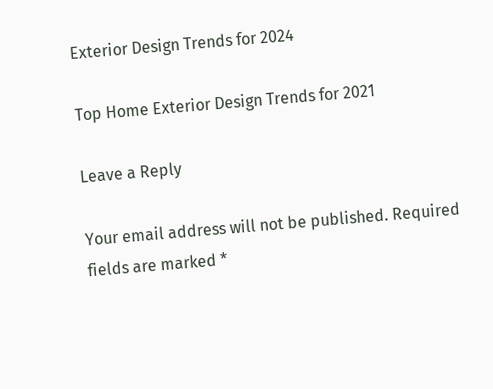Exterior Design Trends for 2024

Top Home Exterior Design Trends for 2021

Leave a Reply

Your email address will not be published. Required fields are marked *